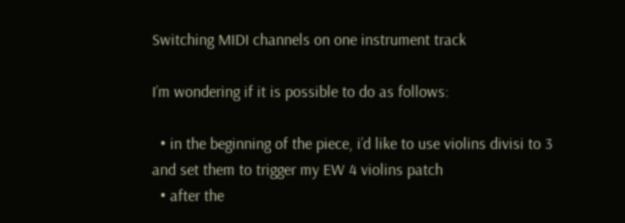Switching MIDI channels on one instrument track

I’m wondering if it is possible to do as follows:

  • in the beginning of the piece, i’d like to use violins divisi to 3 and set them to trigger my EW 4 violins patch
  • after the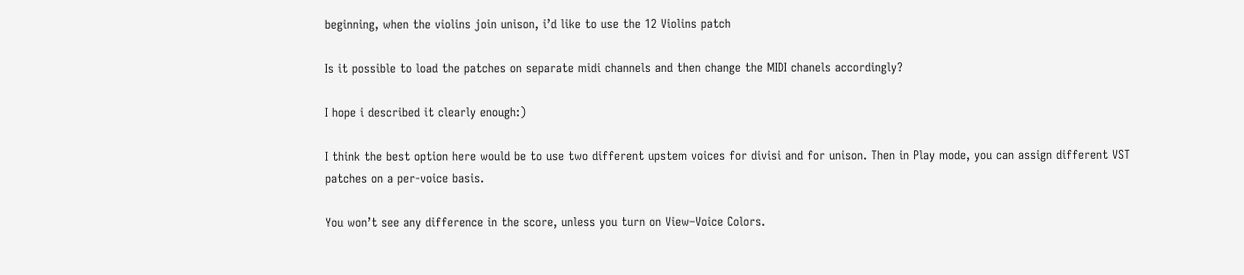beginning, when the violins join unison, i’d like to use the 12 Violins patch

Is it possible to load the patches on separate midi channels and then change the MIDI chanels accordingly?

I hope i described it clearly enough:)

I think the best option here would be to use two different upstem voices for divisi and for unison. Then in Play mode, you can assign different VST patches on a per-voice basis.

You won’t see any difference in the score, unless you turn on View–Voice Colors.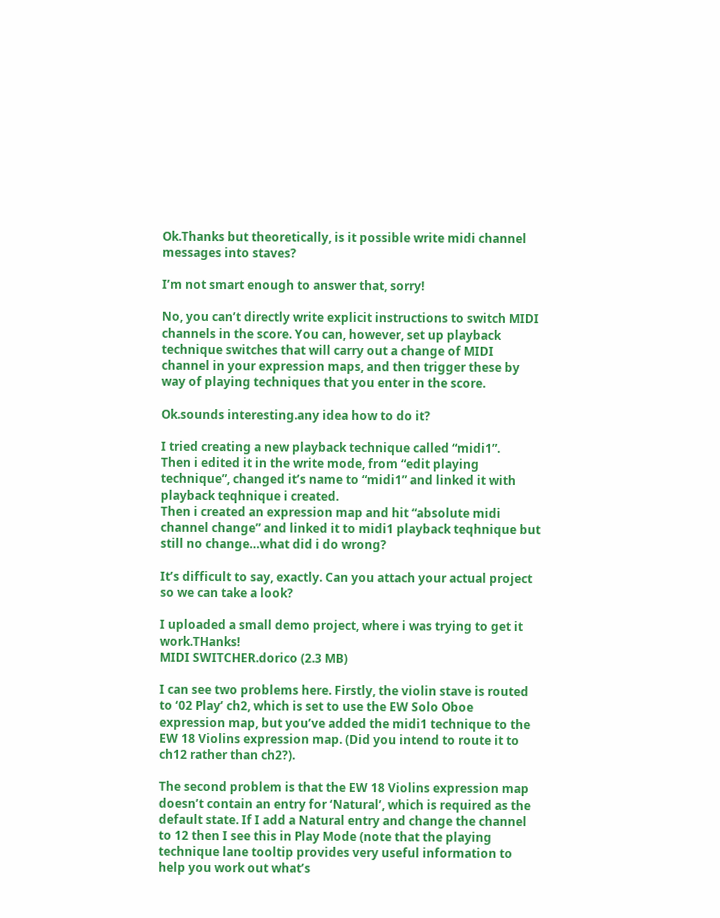Ok.Thanks but theoretically, is it possible write midi channel messages into staves?

I’m not smart enough to answer that, sorry!

No, you can’t directly write explicit instructions to switch MIDI channels in the score. You can, however, set up playback technique switches that will carry out a change of MIDI channel in your expression maps, and then trigger these by way of playing techniques that you enter in the score.

Ok.sounds interesting.any idea how to do it?

I tried creating a new playback technique called “midi1”.
Then i edited it in the write mode, from “edit playing technique”, changed it’s name to “midi1” and linked it with playback teqhnique i created.
Then i created an expression map and hit “absolute midi channel change” and linked it to midi1 playback teqhnique but still no change…what did i do wrong?

It’s difficult to say, exactly. Can you attach your actual project so we can take a look?

I uploaded a small demo project, where i was trying to get it work.THanks!
MIDI SWITCHER.dorico (2.3 MB)

I can see two problems here. Firstly, the violin stave is routed to ‘02 Play’ ch2, which is set to use the EW Solo Oboe expression map, but you’ve added the midi1 technique to the EW 18 Violins expression map. (Did you intend to route it to ch12 rather than ch2?).

The second problem is that the EW 18 Violins expression map doesn’t contain an entry for ‘Natural’, which is required as the default state. If I add a Natural entry and change the channel to 12 then I see this in Play Mode (note that the playing technique lane tooltip provides very useful information to help you work out what’s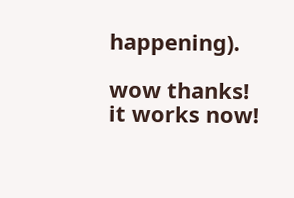happening).

wow thanks! it works now!